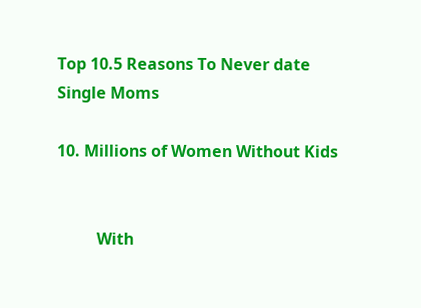Top 10.5 Reasons To Never date Single Moms

10. Millions of Women Without Kids


          With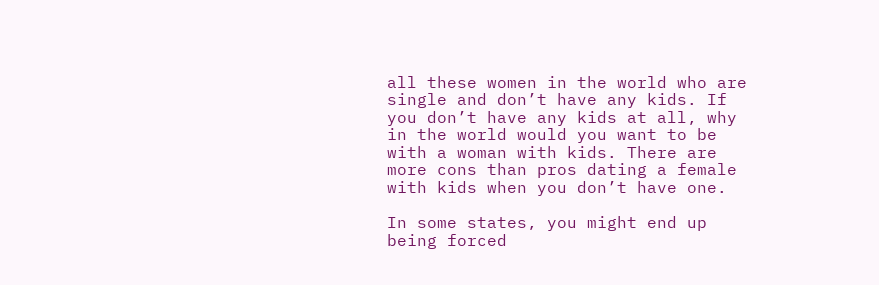all these women in the world who are single and don’t have any kids. If you don’t have any kids at all, why in the world would you want to be with a woman with kids. There are more cons than pros dating a female with kids when you don’t have one.

In some states, you might end up being forced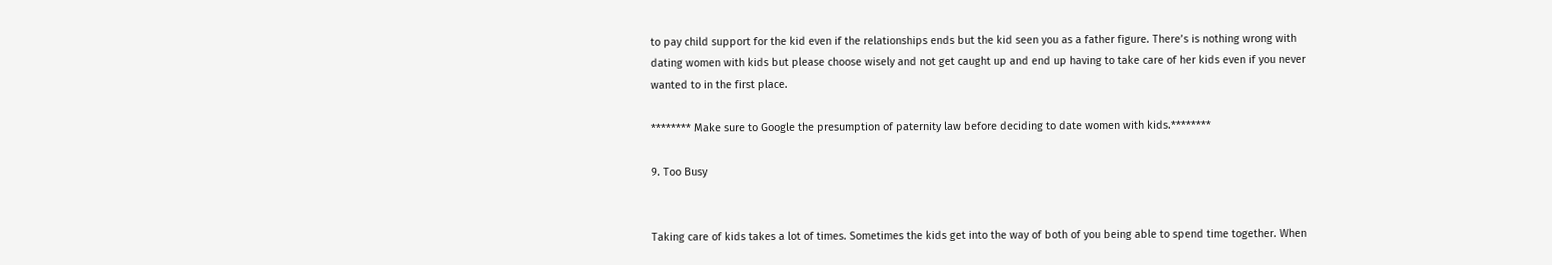to pay child support for the kid even if the relationships ends but the kid seen you as a father figure. There’s is nothing wrong with dating women with kids but please choose wisely and not get caught up and end up having to take care of her kids even if you never wanted to in the first place.

******** Make sure to Google the presumption of paternity law before deciding to date women with kids.********

9. Too Busy


Taking care of kids takes a lot of times. Sometimes the kids get into the way of both of you being able to spend time together. When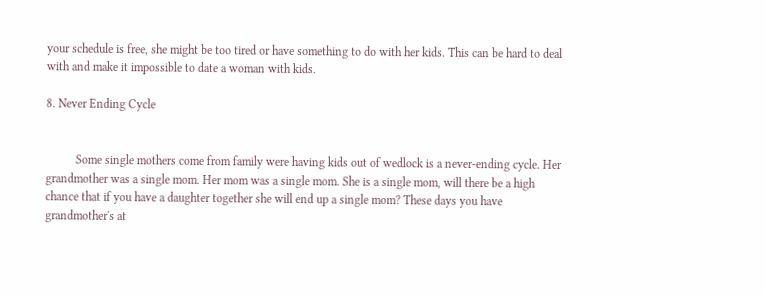your schedule is free, she might be too tired or have something to do with her kids. This can be hard to deal with and make it impossible to date a woman with kids.

8. Never Ending Cycle


          Some single mothers come from family were having kids out of wedlock is a never-ending cycle. Her grandmother was a single mom. Her mom was a single mom. She is a single mom, will there be a high chance that if you have a daughter together she will end up a single mom? These days you have grandmother's at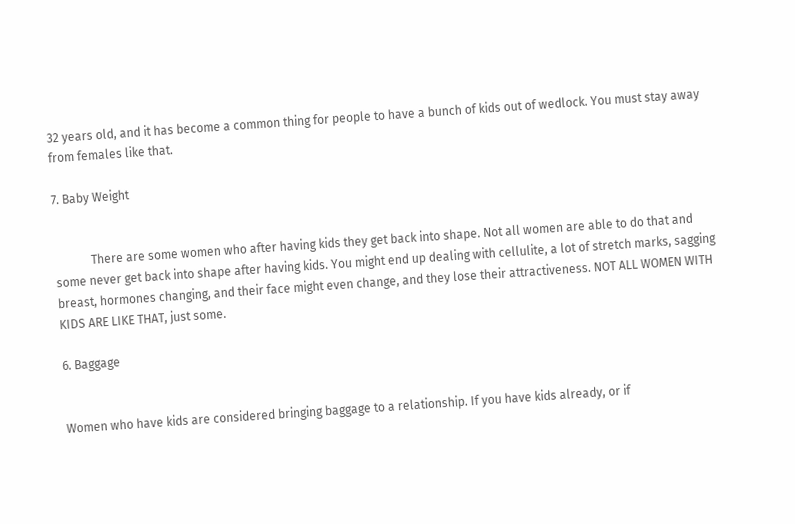32 years old, and it has become a common thing for people to have a bunch of kids out of wedlock. You must stay away from females like that.

7. Baby Weight


            There are some women who after having kids they get back into shape. Not all women are able to do that and some never get back into shape after having kids. You might end up dealing with cellulite, a lot of stretch marks, sagging breast, hormones changing, and their face might even change, and they lose their attractiveness. NOT ALL WOMEN WITH KIDS ARE LIKE THAT, just some.

6. Baggage


Women who have kids are considered bringing baggage to a relationship. If you have kids already, or if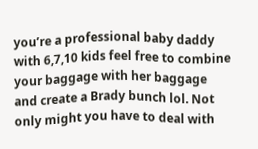you’re a professional baby daddy with 6,7,10 kids feel free to combine your baggage with her baggage and create a Brady bunch lol. Not only might you have to deal with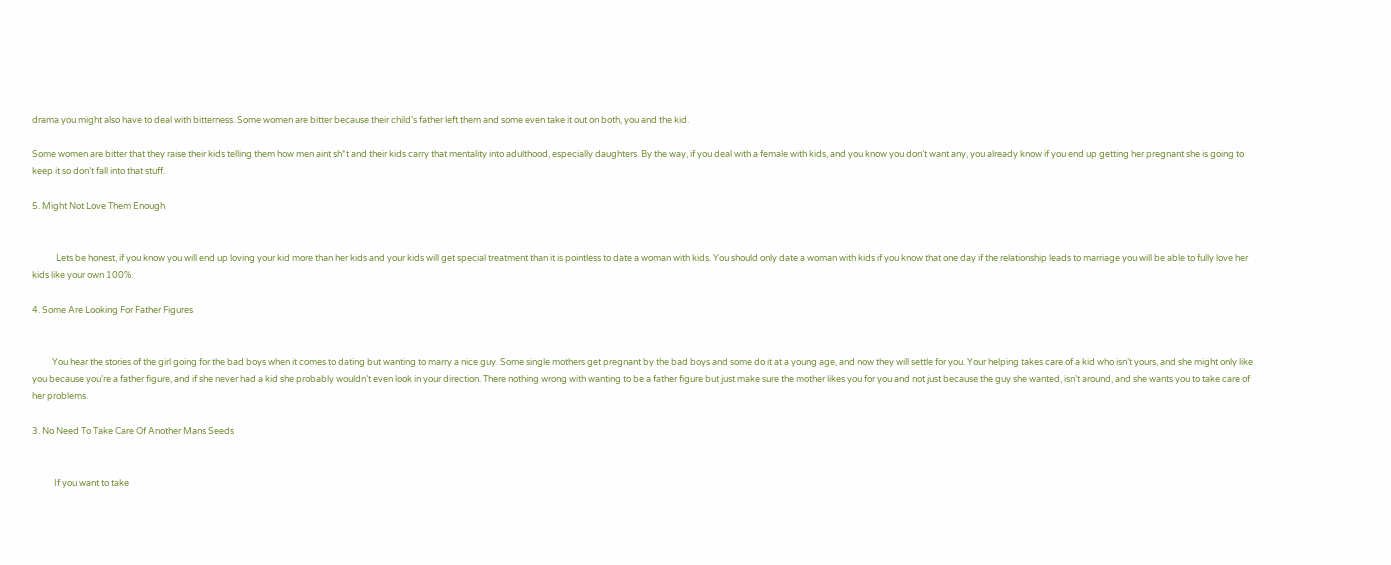drama you might also have to deal with bitterness. Some women are bitter because their child’s father left them and some even take it out on both, you and the kid.

Some women are bitter that they raise their kids telling them how men aint sh*t and their kids carry that mentality into adulthood, especially daughters. By the way, if you deal with a female with kids, and you know you don’t want any, you already know if you end up getting her pregnant she is going to keep it so don’t fall into that stuff.

5. Might Not Love Them Enough


            Lets be honest, if you know you will end up loving your kid more than her kids and your kids will get special treatment than it is pointless to date a woman with kids. You should only date a woman with kids if you know that one day if the relationship leads to marriage you will be able to fully love her kids like your own 100%.

4. Some Are Looking For Father Figures


          You hear the stories of the girl going for the bad boys when it comes to dating but wanting to marry a nice guy. Some single mothers get pregnant by the bad boys and some do it at a young age, and now they will settle for you. Your helping takes care of a kid who isn’t yours, and she might only like you because you’re a father figure, and if she never had a kid she probably wouldn’t even look in your direction. There nothing wrong with wanting to be a father figure but just make sure the mother likes you for you and not just because the guy she wanted, isn’t around, and she wants you to take care of her problems.

3. No Need To Take Care Of Another Mans Seeds


           If you want to take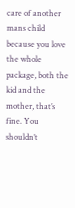care of another mans child because you love the whole package, both the kid and the mother, that’s fine. You shouldn’t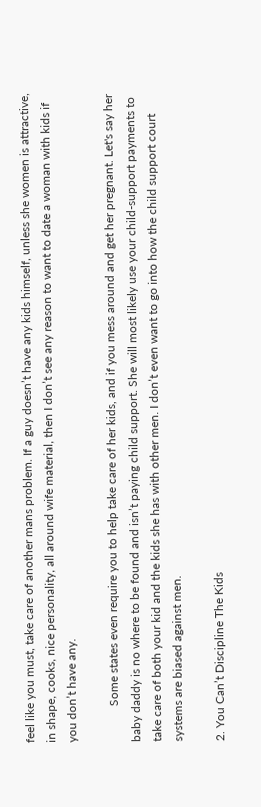feel like you must, take care of another mans problem. If a guy doesn’t have any kids himself, unless she women is attractive, in shape, cooks, nice personality, all around wife material, then I don’t see any reason to want to date a woman with kids if you don’t have any.

            Some states even require you to help take care of her kids, and if you mess around and get her pregnant. Let's say her baby daddy is no where to be found and isn’t paying child support. She will most likely use your child-support payments to take care of both your kid and the kids she has with other men. I don’t even want to go into how the child support court systems are biased against men.

2. You Can’t Discipline The Kids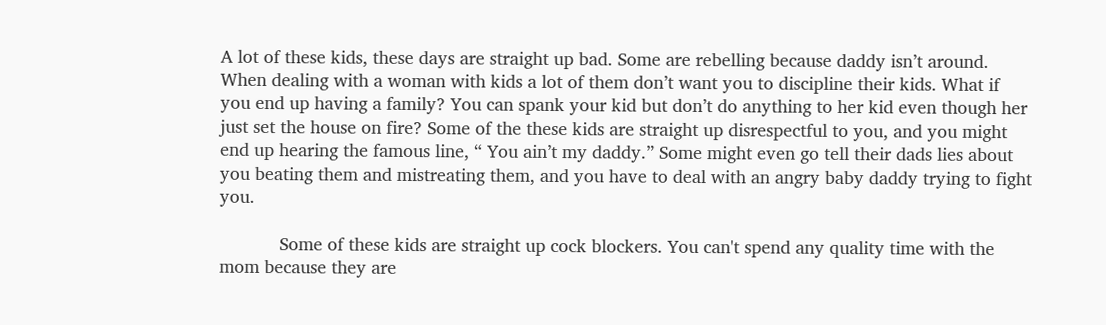A lot of these kids, these days are straight up bad. Some are rebelling because daddy isn’t around. When dealing with a woman with kids a lot of them don’t want you to discipline their kids. What if you end up having a family? You can spank your kid but don’t do anything to her kid even though her just set the house on fire? Some of the these kids are straight up disrespectful to you, and you might end up hearing the famous line, “ You ain’t my daddy.” Some might even go tell their dads lies about you beating them and mistreating them, and you have to deal with an angry baby daddy trying to fight you.

            Some of these kids are straight up cock blockers. You can't spend any quality time with the mom because they are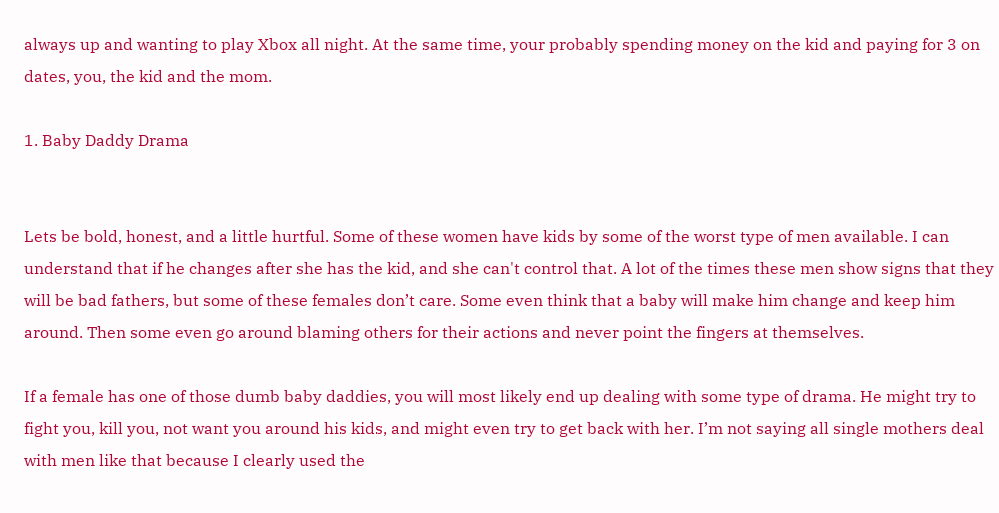always up and wanting to play Xbox all night. At the same time, your probably spending money on the kid and paying for 3 on dates, you, the kid and the mom.

1. Baby Daddy Drama


Lets be bold, honest, and a little hurtful. Some of these women have kids by some of the worst type of men available. I can understand that if he changes after she has the kid, and she can't control that. A lot of the times these men show signs that they will be bad fathers, but some of these females don’t care. Some even think that a baby will make him change and keep him around. Then some even go around blaming others for their actions and never point the fingers at themselves.

If a female has one of those dumb baby daddies, you will most likely end up dealing with some type of drama. He might try to fight you, kill you, not want you around his kids, and might even try to get back with her. I’m not saying all single mothers deal with men like that because I clearly used the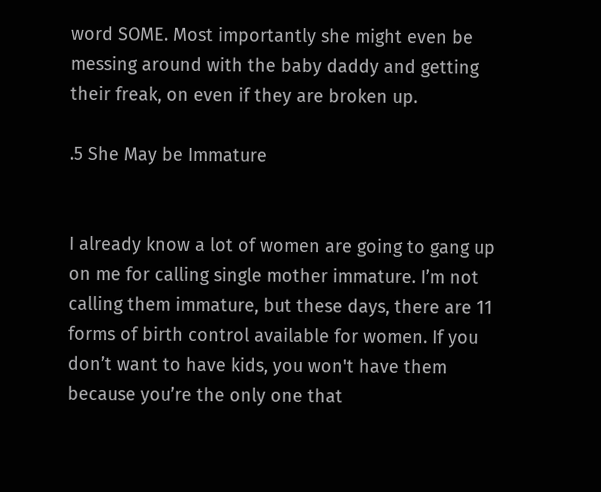word SOME. Most importantly she might even be messing around with the baby daddy and getting their freak, on even if they are broken up.

.5 She May be Immature


I already know a lot of women are going to gang up on me for calling single mother immature. I’m not calling them immature, but these days, there are 11 forms of birth control available for women. If you don’t want to have kids, you won't have them because you’re the only one that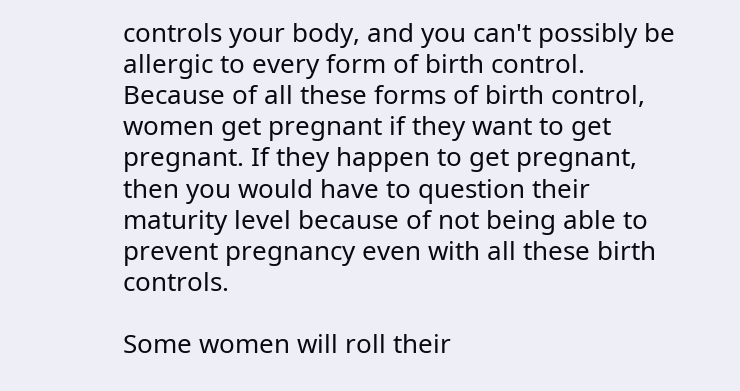controls your body, and you can't possibly be allergic to every form of birth control. Because of all these forms of birth control, women get pregnant if they want to get pregnant. If they happen to get pregnant, then you would have to question their maturity level because of not being able to prevent pregnancy even with all these birth controls.

Some women will roll their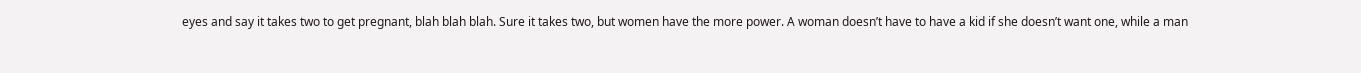eyes and say it takes two to get pregnant, blah blah blah. Sure it takes two, but women have the more power. A woman doesn’t have to have a kid if she doesn’t want one, while a man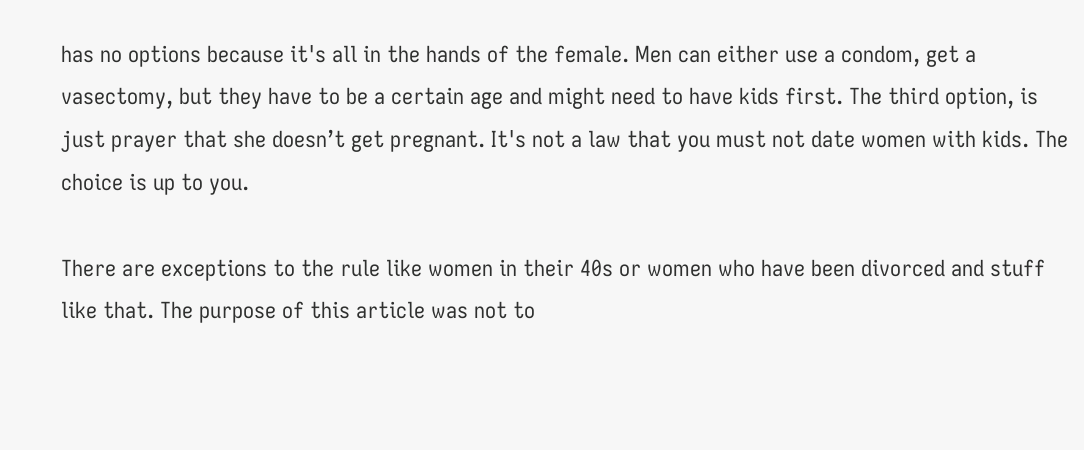has no options because it's all in the hands of the female. Men can either use a condom, get a vasectomy, but they have to be a certain age and might need to have kids first. The third option, is just prayer that she doesn’t get pregnant. It's not a law that you must not date women with kids. The choice is up to you.

There are exceptions to the rule like women in their 40s or women who have been divorced and stuff like that. The purpose of this article was not to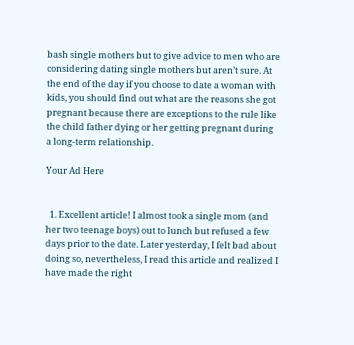bash single mothers but to give advice to men who are considering dating single mothers but aren’t sure. At the end of the day if you choose to date a woman with kids, you should find out what are the reasons she got pregnant because there are exceptions to the rule like the child father dying or her getting pregnant during  a long-term relationship.

Your Ad Here


  1. Excellent article! I almost took a single mom (and her two teenage boys) out to lunch but refused a few days prior to the date. Later yesterday, I felt bad about doing so, nevertheless, I read this article and realized I have made the right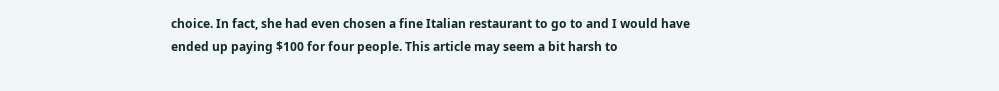choice. In fact, she had even chosen a fine Italian restaurant to go to and I would have ended up paying $100 for four people. This article may seem a bit harsh to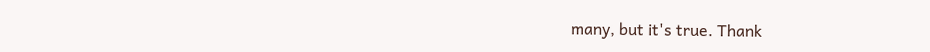many, but it's true. Thank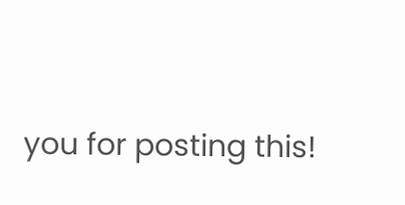you for posting this!